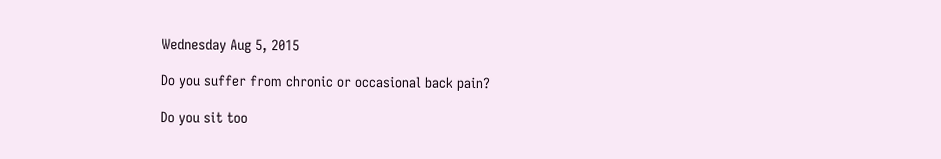Wednesday Aug 5, 2015

Do you suffer from chronic or occasional back pain?

Do you sit too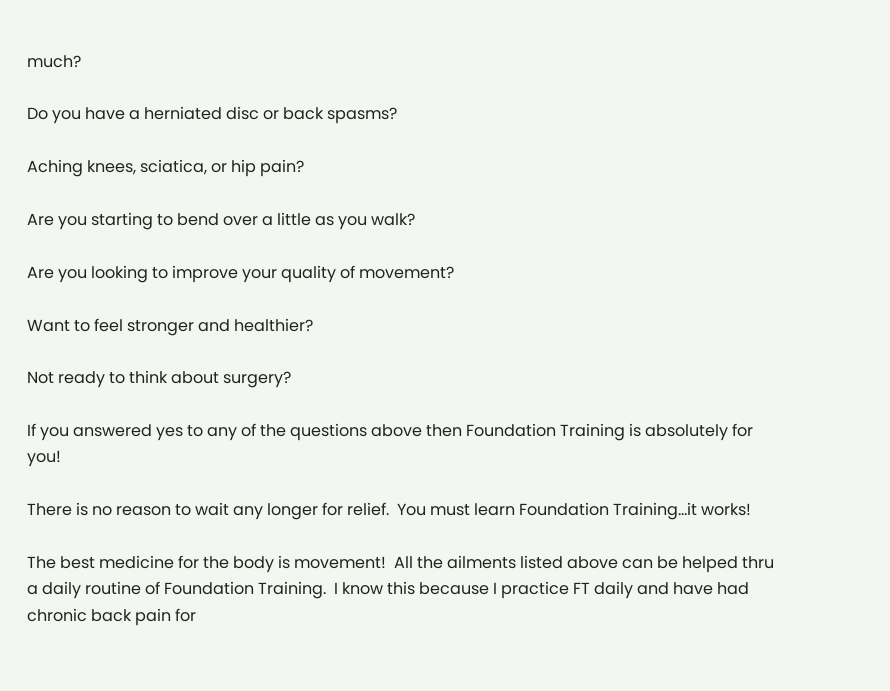much?

Do you have a herniated disc or back spasms?

Aching knees, sciatica, or hip pain?

Are you starting to bend over a little as you walk?

Are you looking to improve your quality of movement?

Want to feel stronger and healthier?

Not ready to think about surgery?

If you answered yes to any of the questions above then Foundation Training is absolutely for you!

There is no reason to wait any longer for relief.  You must learn Foundation Training…it works!

The best medicine for the body is movement!  All the ailments listed above can be helped thru a daily routine of Foundation Training.  I know this because I practice FT daily and have had chronic back pain for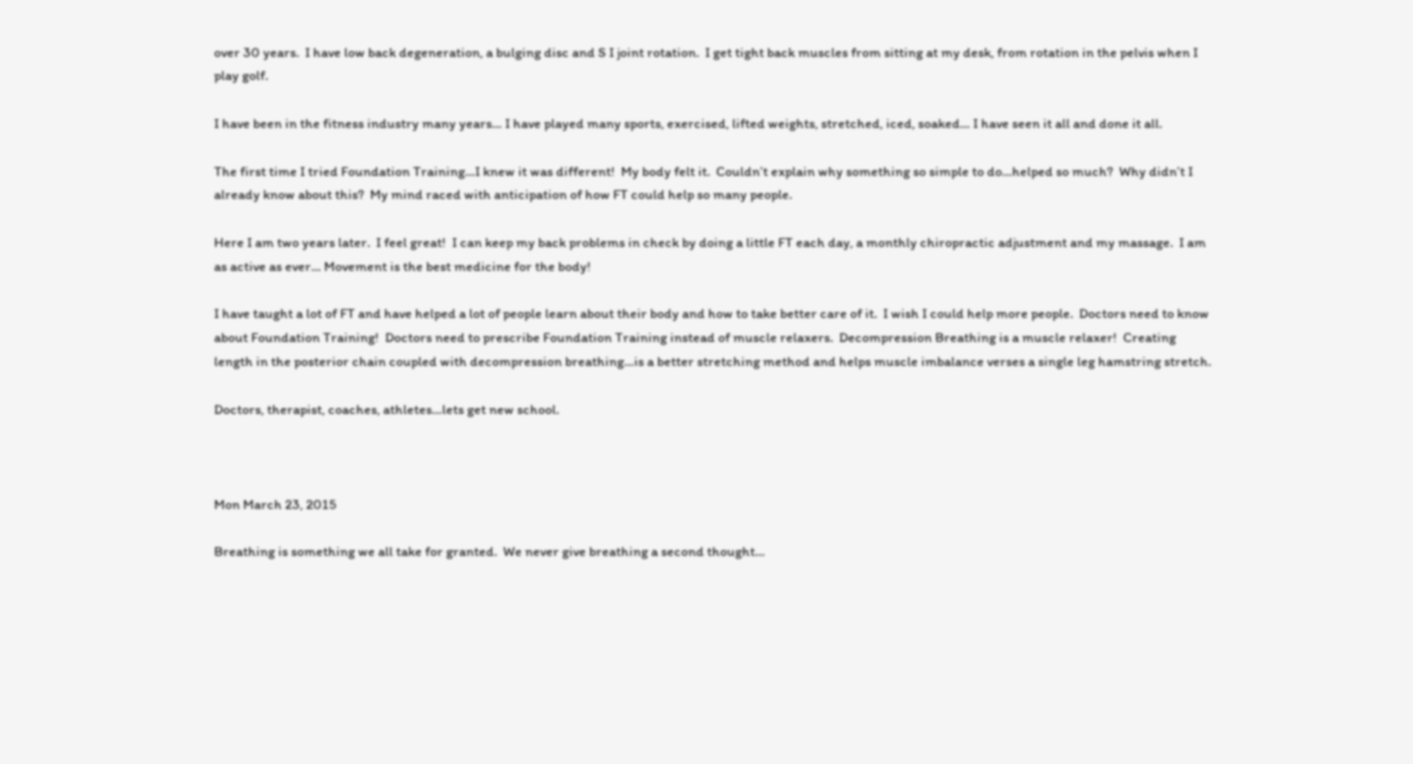over 30 years.  I have low back degeneration, a bulging disc and S I joint rotation.  I get tight back muscles from sitting at my desk, from rotation in the pelvis when I play golf.

I have been in the fitness industry many years… I have played many sports, exercised, lifted weights, stretched, iced, soaked… I have seen it all and done it all.

The first time I tried Foundation Training…I knew it was different!  My body felt it.  Couldn’t explain why something so simple to do…helped so much?  Why didn’t I already know about this?  My mind raced with anticipation of how FT could help so many people.

Here I am two years later.  I feel great!  I can keep my back problems in check by doing a little FT each day, a monthly chiropractic adjustment and my massage.  I am as active as ever… Movement is the best medicine for the body!

I have taught a lot of FT and have helped a lot of people learn about their body and how to take better care of it.  I wish I could help more people.  Doctors need to know about Foundation Training!  Doctors need to prescribe Foundation Training instead of muscle relaxers.  Decompression Breathing is a muscle relaxer!  Creating length in the posterior chain coupled with decompression breathing…is a better stretching method and helps muscle imbalance verses a single leg hamstring stretch.

Doctors, therapist, coaches, athletes…lets get new school.



Mon March 23, 2015

Breathing is something we all take for granted.  We never give breathing a second thought…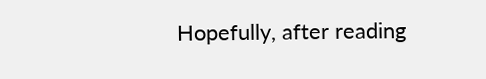Hopefully, after reading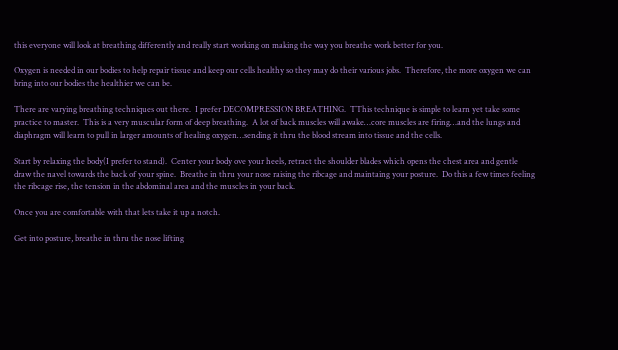this everyone will look at breathing differently and really start working on making the way you breathe work better for you.

Oxygen is needed in our bodies to help repair tissue and keep our cells healthy so they may do their various jobs.  Therefore, the more oxygen we can bring into our bodies the healthier we can be.

There are varying breathing techniques out there.  I prefer DECOMPRESSION BREATHING.  TThis technique is simple to learn yet take some practice to master.  This is a very muscular form of deep breathing.  A lot of back muscles will awake…core muscles are firing…and the lungs and diaphragm will learn to pull in larger amounts of healing oxygen…sending it thru the blood stream into tissue and the cells.

Start by relaxing the body(I prefer to stand).  Center your body ove your heels, retract the shoulder blades which opens the chest area and gentle draw the navel towards the back of your spine.  Breathe in thru your nose raising the ribcage and maintaing your posture.  Do this a few times feeling the ribcage rise, the tension in the abdominal area and the muscles in your back.

Once you are comfortable with that lets take it up a notch.

Get into posture, breathe in thru the nose lifting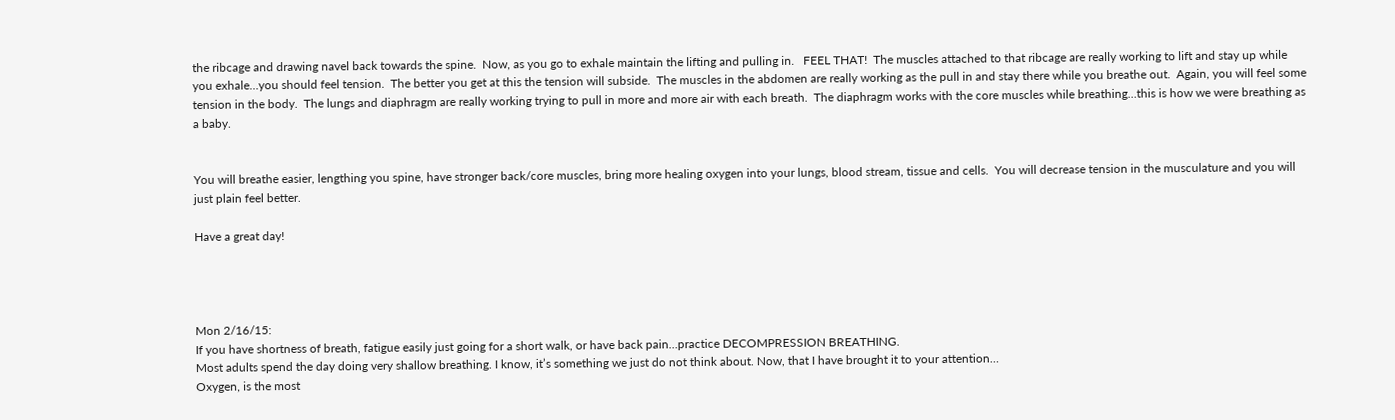the ribcage and drawing navel back towards the spine.  Now, as you go to exhale maintain the lifting and pulling in.   FEEL THAT!  The muscles attached to that ribcage are really working to lift and stay up while you exhale…you should feel tension.  The better you get at this the tension will subside.  The muscles in the abdomen are really working as the pull in and stay there while you breathe out.  Again, you will feel some tension in the body.  The lungs and diaphragm are really working trying to pull in more and more air with each breath.  The diaphragm works with the core muscles while breathing…this is how we were breathing as a baby.


You will breathe easier, lengthing you spine, have stronger back/core muscles, bring more healing oxygen into your lungs, blood stream, tissue and cells.  You will decrease tension in the musculature and you will just plain feel better.

Have a great day!




Mon 2/16/15:
If you have shortness of breath, fatigue easily just going for a short walk, or have back pain…practice DECOMPRESSION BREATHING.
Most adults spend the day doing very shallow breathing. I know, it’s something we just do not think about. Now, that I have brought it to your attention…
Oxygen, is the most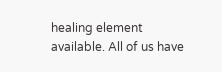healing element available. All of us have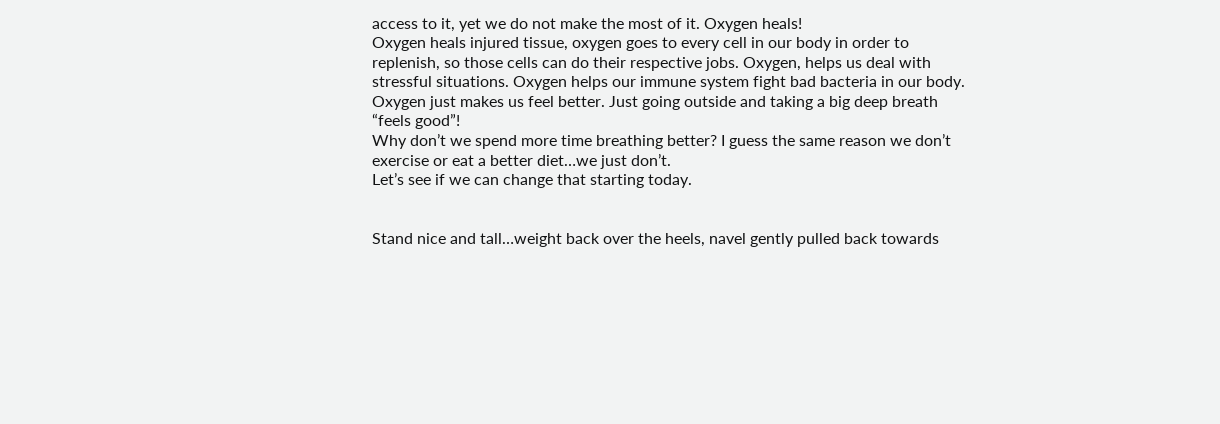access to it, yet we do not make the most of it. Oxygen heals!
Oxygen heals injured tissue, oxygen goes to every cell in our body in order to replenish, so those cells can do their respective jobs. Oxygen, helps us deal with stressful situations. Oxygen helps our immune system fight bad bacteria in our body. Oxygen just makes us feel better. Just going outside and taking a big deep breath “feels good”!
Why don’t we spend more time breathing better? I guess the same reason we don’t exercise or eat a better diet…we just don’t.
Let’s see if we can change that starting today.


Stand nice and tall…weight back over the heels, navel gently pulled back towards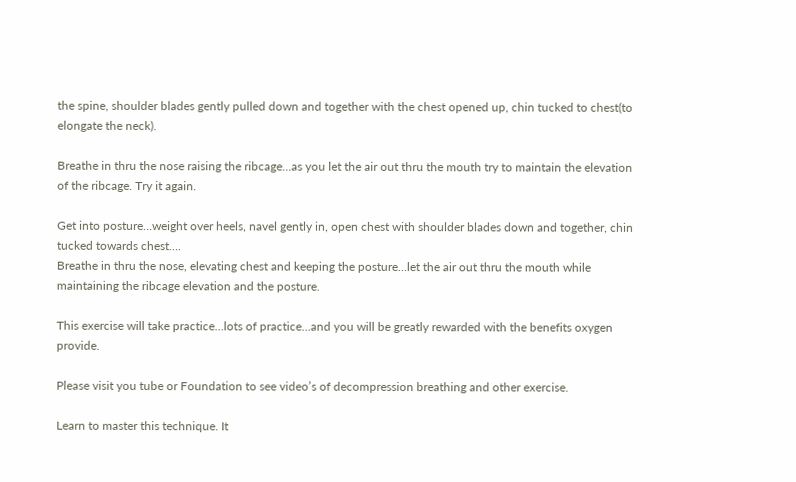the spine, shoulder blades gently pulled down and together with the chest opened up, chin tucked to chest(to elongate the neck).

Breathe in thru the nose raising the ribcage…as you let the air out thru the mouth try to maintain the elevation of the ribcage. Try it again.

Get into posture…weight over heels, navel gently in, open chest with shoulder blades down and together, chin tucked towards chest….
Breathe in thru the nose, elevating chest and keeping the posture…let the air out thru the mouth while maintaining the ribcage elevation and the posture.

This exercise will take practice…lots of practice…and you will be greatly rewarded with the benefits oxygen provide.

Please visit you tube or Foundation to see video’s of decompression breathing and other exercise.

Learn to master this technique. It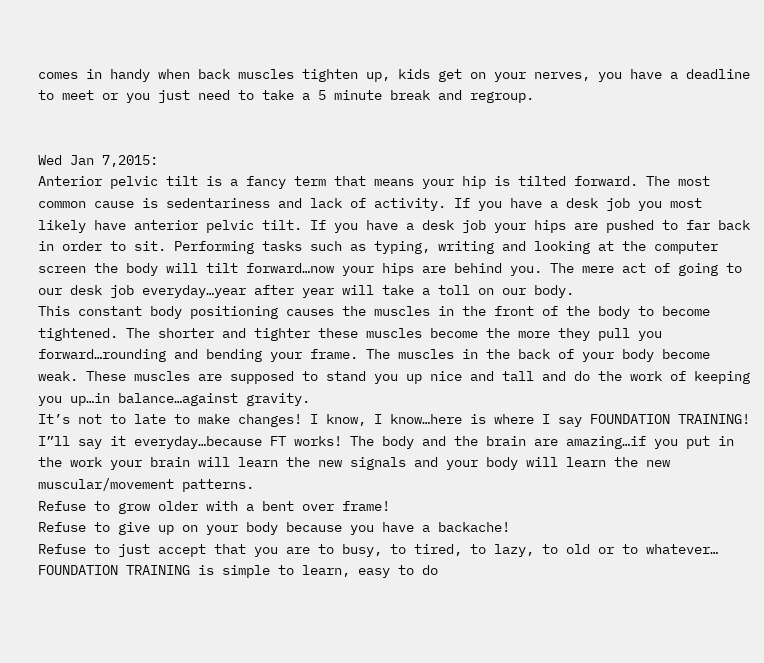comes in handy when back muscles tighten up, kids get on your nerves, you have a deadline to meet or you just need to take a 5 minute break and regroup.


Wed Jan 7,2015:
Anterior pelvic tilt is a fancy term that means your hip is tilted forward. The most common cause is sedentariness and lack of activity. If you have a desk job you most likely have anterior pelvic tilt. If you have a desk job your hips are pushed to far back in order to sit. Performing tasks such as typing, writing and looking at the computer screen the body will tilt forward…now your hips are behind you. The mere act of going to our desk job everyday…year after year will take a toll on our body.
This constant body positioning causes the muscles in the front of the body to become tightened. The shorter and tighter these muscles become the more they pull you forward…rounding and bending your frame. The muscles in the back of your body become weak. These muscles are supposed to stand you up nice and tall and do the work of keeping you up…in balance…against gravity.
It’s not to late to make changes! I know, I know…here is where I say FOUNDATION TRAINING! I”ll say it everyday…because FT works! The body and the brain are amazing…if you put in the work your brain will learn the new signals and your body will learn the new muscular/movement patterns.
Refuse to grow older with a bent over frame!
Refuse to give up on your body because you have a backache!
Refuse to just accept that you are to busy, to tired, to lazy, to old or to whatever…
FOUNDATION TRAINING is simple to learn, easy to do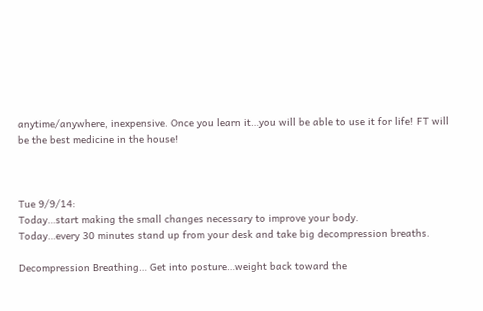anytime/anywhere, inexpensive. Once you learn it…you will be able to use it for life! FT will be the best medicine in the house!



Tue 9/9/14:
Today…start making the small changes necessary to improve your body.
Today…every 30 minutes stand up from your desk and take big decompression breaths.

Decompression Breathing… Get into posture…weight back toward the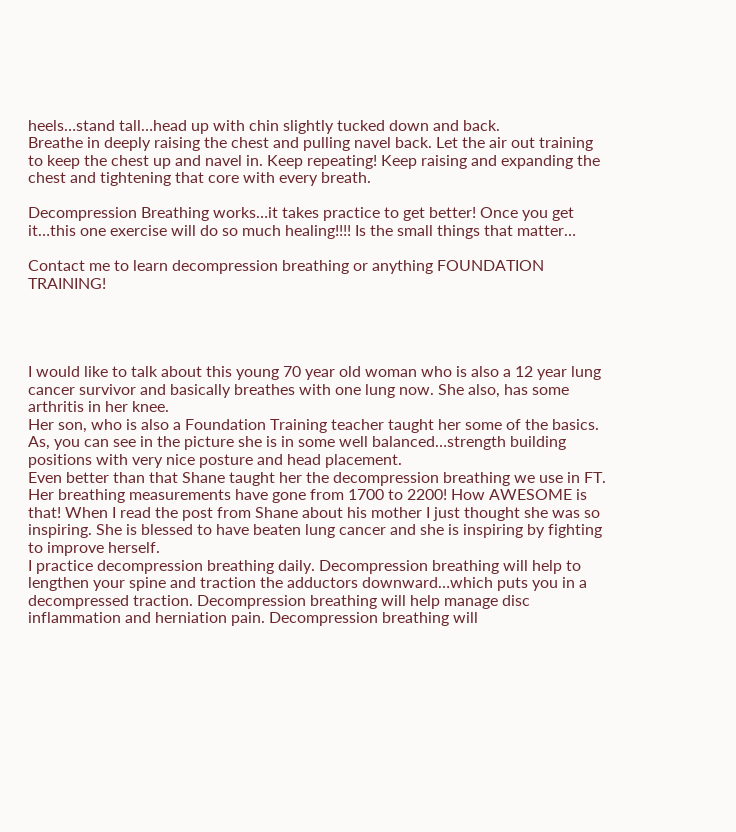heels…stand tall…head up with chin slightly tucked down and back.
Breathe in deeply raising the chest and pulling navel back. Let the air out training to keep the chest up and navel in. Keep repeating! Keep raising and expanding the chest and tightening that core with every breath.

Decompression Breathing works…it takes practice to get better! Once you get it…this one exercise will do so much healing!!!! Is the small things that matter…

Contact me to learn decompression breathing or anything FOUNDATION TRAINING!




I would like to talk about this young 70 year old woman who is also a 12 year lung cancer survivor and basically breathes with one lung now. She also, has some arthritis in her knee.
Her son, who is also a Foundation Training teacher taught her some of the basics. As, you can see in the picture she is in some well balanced…strength building positions with very nice posture and head placement.
Even better than that Shane taught her the decompression breathing we use in FT. Her breathing measurements have gone from 1700 to 2200! How AWESOME is that! When I read the post from Shane about his mother I just thought she was so inspiring. She is blessed to have beaten lung cancer and she is inspiring by fighting to improve herself.
I practice decompression breathing daily. Decompression breathing will help to lengthen your spine and traction the adductors downward…which puts you in a decompressed traction. Decompression breathing will help manage disc inflammation and herniation pain. Decompression breathing will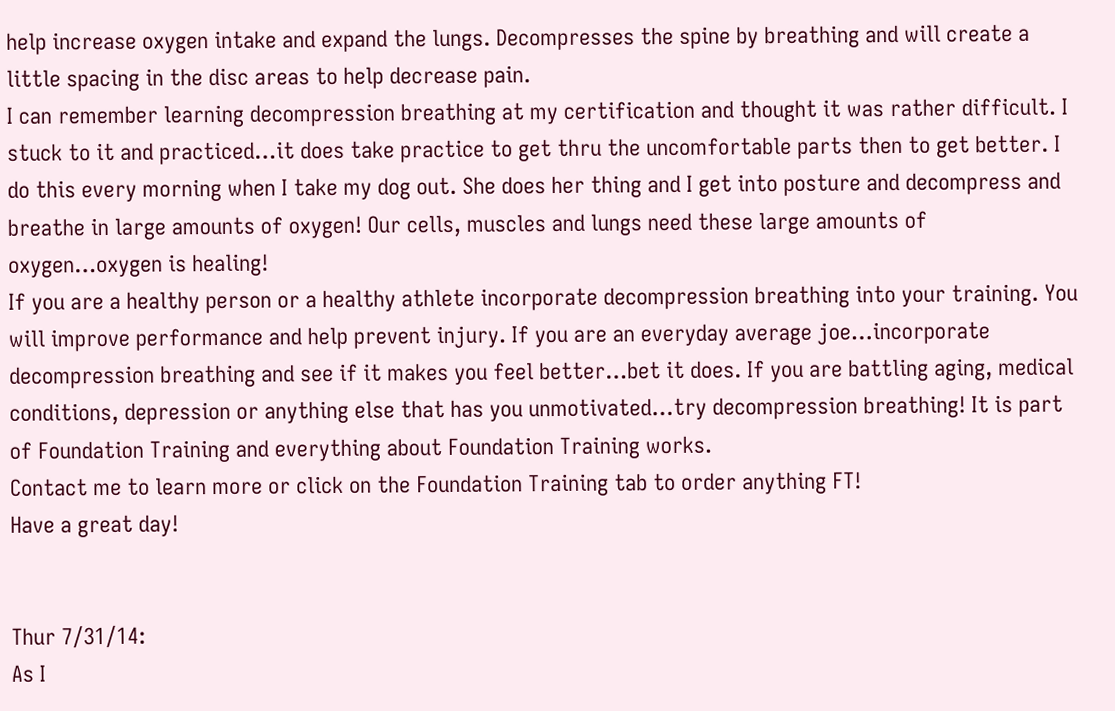help increase oxygen intake and expand the lungs. Decompresses the spine by breathing and will create a little spacing in the disc areas to help decrease pain.
I can remember learning decompression breathing at my certification and thought it was rather difficult. I stuck to it and practiced…it does take practice to get thru the uncomfortable parts then to get better. I do this every morning when I take my dog out. She does her thing and I get into posture and decompress and breathe in large amounts of oxygen! Our cells, muscles and lungs need these large amounts of oxygen…oxygen is healing!
If you are a healthy person or a healthy athlete incorporate decompression breathing into your training. You will improve performance and help prevent injury. If you are an everyday average joe…incorporate decompression breathing and see if it makes you feel better…bet it does. If you are battling aging, medical conditions, depression or anything else that has you unmotivated…try decompression breathing! It is part of Foundation Training and everything about Foundation Training works.
Contact me to learn more or click on the Foundation Training tab to order anything FT!
Have a great day!


Thur 7/31/14:
As I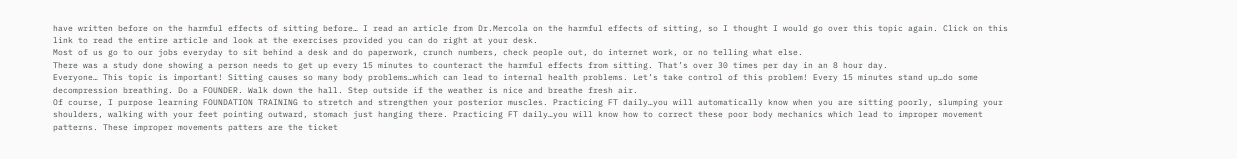have written before on the harmful effects of sitting before… I read an article from Dr.Mercola on the harmful effects of sitting, so I thought I would go over this topic again. Click on this link to read the entire article and look at the exercises provided you can do right at your desk.
Most of us go to our jobs everyday to sit behind a desk and do paperwork, crunch numbers, check people out, do internet work, or no telling what else.
There was a study done showing a person needs to get up every 15 minutes to counteract the harmful effects from sitting. That’s over 30 times per day in an 8 hour day.
Everyone… This topic is important! Sitting causes so many body problems…which can lead to internal health problems. Let’s take control of this problem! Every 15 minutes stand up…do some decompression breathing. Do a FOUNDER. Walk down the hall. Step outside if the weather is nice and breathe fresh air.
Of course, I purpose learning FOUNDATION TRAINING to stretch and strengthen your posterior muscles. Practicing FT daily…you will automatically know when you are sitting poorly, slumping your shoulders, walking with your feet pointing outward, stomach just hanging there. Practicing FT daily…you will know how to correct these poor body mechanics which lead to improper movement patterns. These improper movements patters are the ticket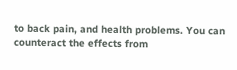to back pain, and health problems. You can counteract the effects from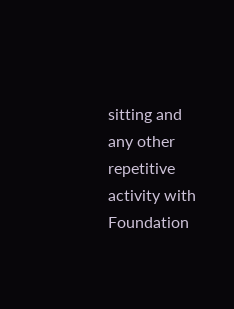sitting and any other repetitive activity with Foundation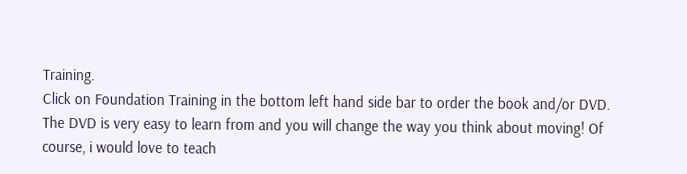Training.
Click on Foundation Training in the bottom left hand side bar to order the book and/or DVD. The DVD is very easy to learn from and you will change the way you think about moving! Of course, i would love to teach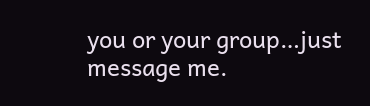you or your group…just message me.